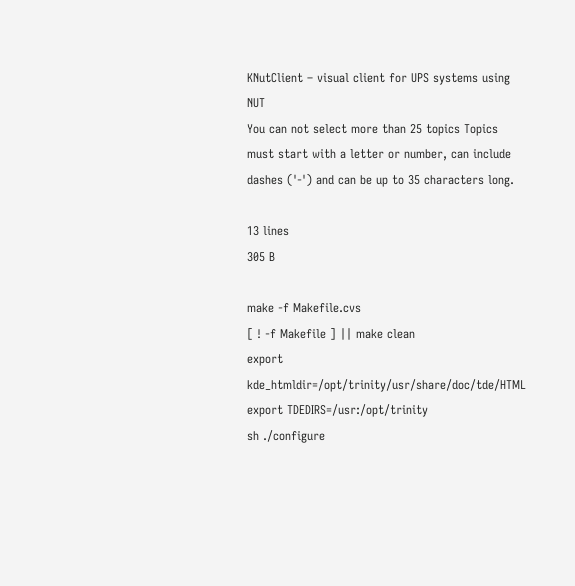KNutClient – visual client for UPS systems using NUT
You can not select more than 25 topics Topics must start with a letter or number, can include dashes ('-') and can be up to 35 characters long.

13 lines
305 B

make -f Makefile.cvs
[ ! -f Makefile ] || make clean
export kde_htmldir=/opt/trinity/usr/share/doc/tde/HTML
export TDEDIRS=/usr:/opt/trinity
sh ./configure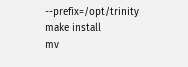--prefix=/opt/trinity
make install
mv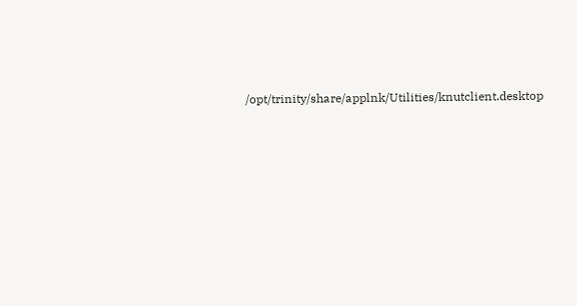/opt/trinity/share/applnk/Utilities/knutclient.desktop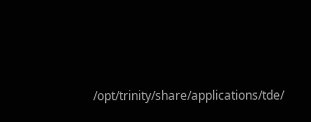/opt/trinity/share/applications/tde/